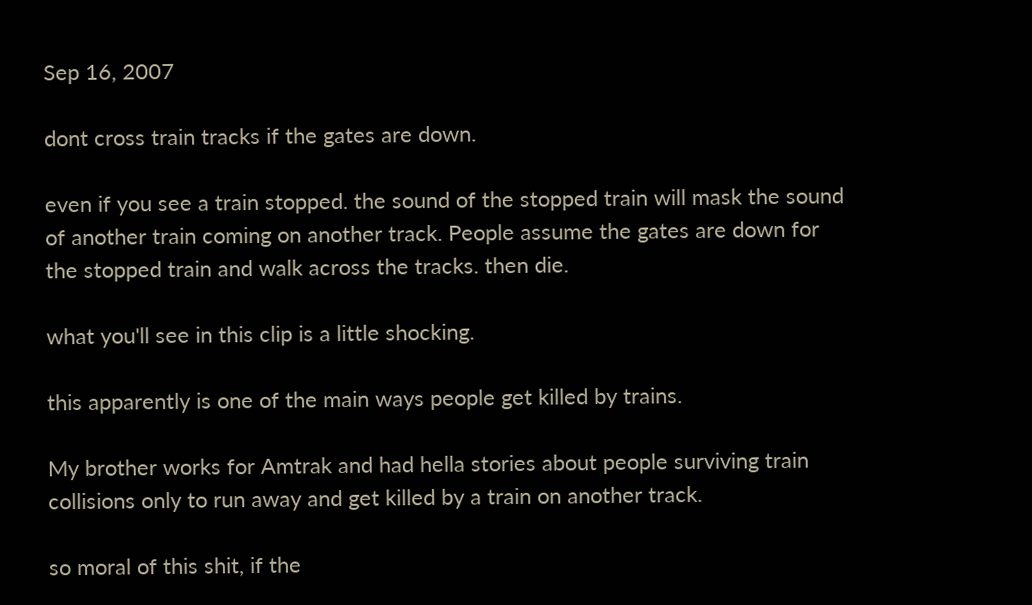Sep 16, 2007

dont cross train tracks if the gates are down.

even if you see a train stopped. the sound of the stopped train will mask the sound of another train coming on another track. People assume the gates are down for the stopped train and walk across the tracks. then die.

what you'll see in this clip is a little shocking.

this apparently is one of the main ways people get killed by trains.

My brother works for Amtrak and had hella stories about people surviving train collisions only to run away and get killed by a train on another track.

so moral of this shit, if the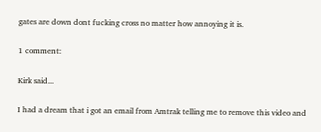gates are down dont fucking cross no matter how annoying it is.

1 comment:

Kirk said...

I had a dream that i got an email from Amtrak telling me to remove this video and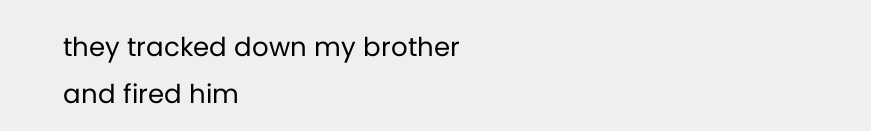they tracked down my brother and fired him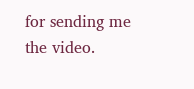for sending me the video.